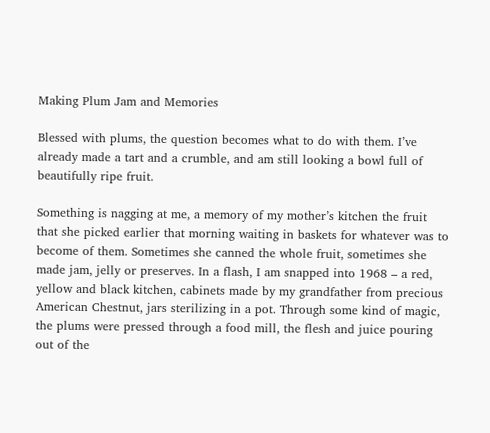Making Plum Jam and Memories

Blessed with plums, the question becomes what to do with them. I’ve already made a tart and a crumble, and am still looking a bowl full of beautifully ripe fruit.

Something is nagging at me, a memory of my mother’s kitchen the fruit that she picked earlier that morning waiting in baskets for whatever was to become of them. Sometimes she canned the whole fruit, sometimes she made jam, jelly or preserves. In a flash, I am snapped into 1968 – a red, yellow and black kitchen, cabinets made by my grandfather from precious American Chestnut, jars sterilizing in a pot. Through some kind of magic, the plums were pressed through a food mill, the flesh and juice pouring out of the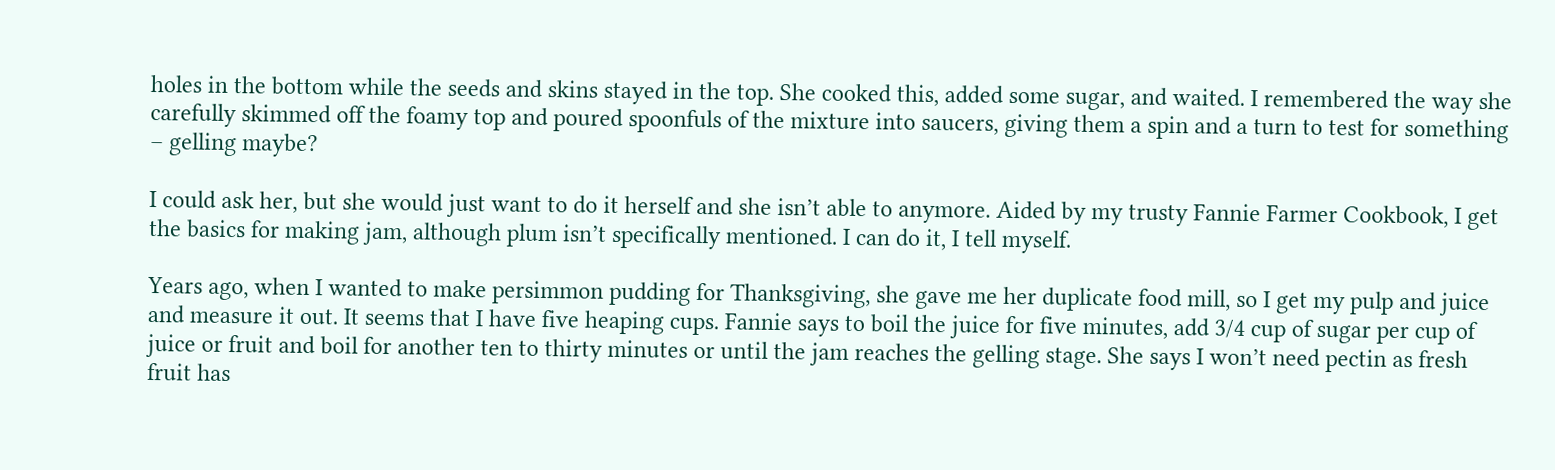holes in the bottom while the seeds and skins stayed in the top. She cooked this, added some sugar, and waited. I remembered the way she carefully skimmed off the foamy top and poured spoonfuls of the mixture into saucers, giving them a spin and a turn to test for something – gelling maybe?

I could ask her, but she would just want to do it herself and she isn’t able to anymore. Aided by my trusty Fannie Farmer Cookbook, I get the basics for making jam, although plum isn’t specifically mentioned. I can do it, I tell myself.

Years ago, when I wanted to make persimmon pudding for Thanksgiving, she gave me her duplicate food mill, so I get my pulp and juice and measure it out. It seems that I have five heaping cups. Fannie says to boil the juice for five minutes, add 3/4 cup of sugar per cup of juice or fruit and boil for another ten to thirty minutes or until the jam reaches the gelling stage. She says I won’t need pectin as fresh fruit has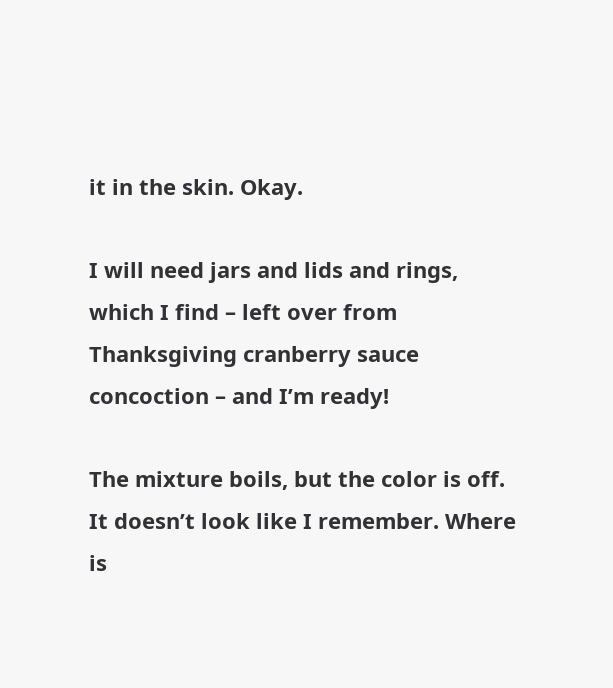it in the skin. Okay.

I will need jars and lids and rings, which I find – left over from Thanksgiving cranberry sauce concoction – and I’m ready!

The mixture boils, but the color is off. It doesn’t look like I remember. Where is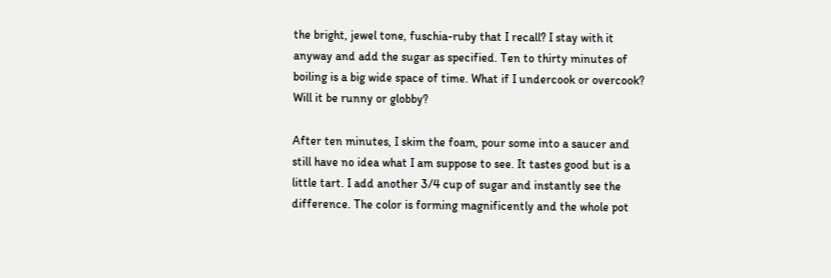the bright, jewel tone, fuschia-ruby that I recall? I stay with it anyway and add the sugar as specified. Ten to thirty minutes of boiling is a big wide space of time. What if I undercook or overcook? Will it be runny or globby?

After ten minutes, I skim the foam, pour some into a saucer and still have no idea what I am suppose to see. It tastes good but is a little tart. I add another 3/4 cup of sugar and instantly see the difference. The color is forming magnificently and the whole pot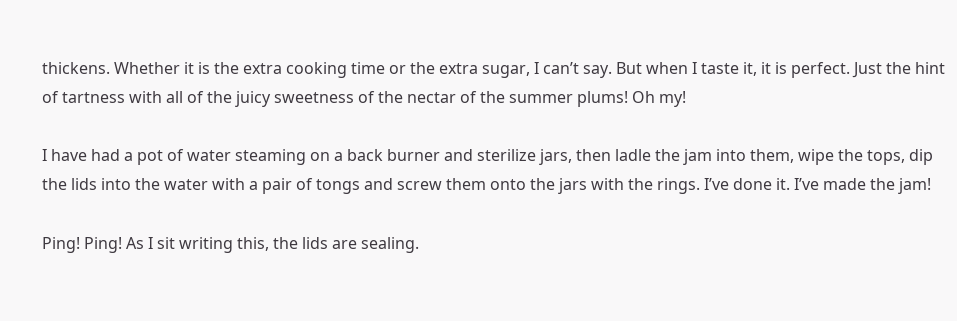thickens. Whether it is the extra cooking time or the extra sugar, I can’t say. But when I taste it, it is perfect. Just the hint of tartness with all of the juicy sweetness of the nectar of the summer plums! Oh my!

I have had a pot of water steaming on a back burner and sterilize jars, then ladle the jam into them, wipe the tops, dip the lids into the water with a pair of tongs and screw them onto the jars with the rings. I’ve done it. I’ve made the jam!

Ping! Ping! As I sit writing this, the lids are sealing.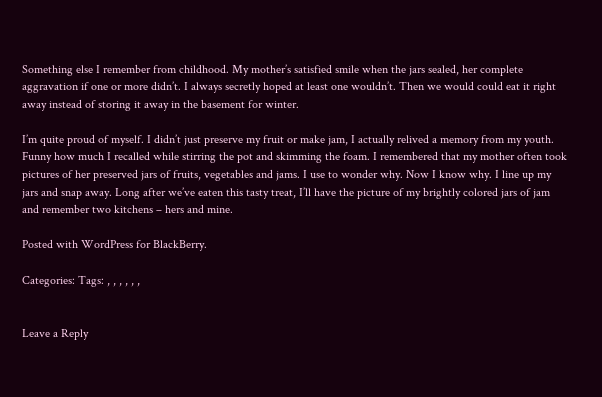Something else I remember from childhood. My mother’s satisfied smile when the jars sealed, her complete aggravation if one or more didn’t. I always secretly hoped at least one wouldn’t. Then we would could eat it right away instead of storing it away in the basement for winter.

I’m quite proud of myself. I didn’t just preserve my fruit or make jam, I actually relived a memory from my youth. Funny how much I recalled while stirring the pot and skimming the foam. I remembered that my mother often took pictures of her preserved jars of fruits, vegetables and jams. I use to wonder why. Now I know why. I line up my jars and snap away. Long after we’ve eaten this tasty treat, I’ll have the picture of my brightly colored jars of jam and remember two kitchens – hers and mine.

Posted with WordPress for BlackBerry.

Categories: Tags: , , , , , ,


Leave a Reply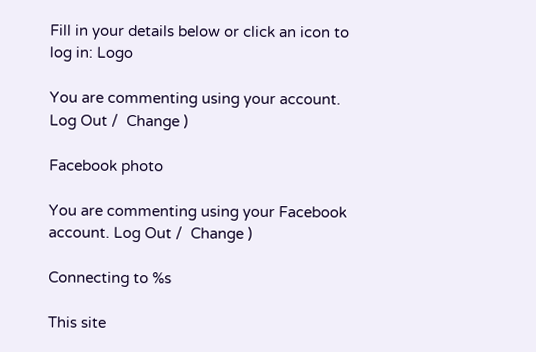Fill in your details below or click an icon to log in: Logo

You are commenting using your account. Log Out /  Change )

Facebook photo

You are commenting using your Facebook account. Log Out /  Change )

Connecting to %s

This site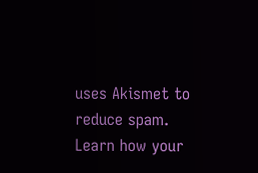uses Akismet to reduce spam. Learn how your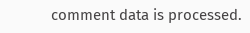comment data is processed.